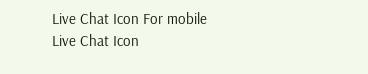Live Chat Icon For mobile
Live Chat Icon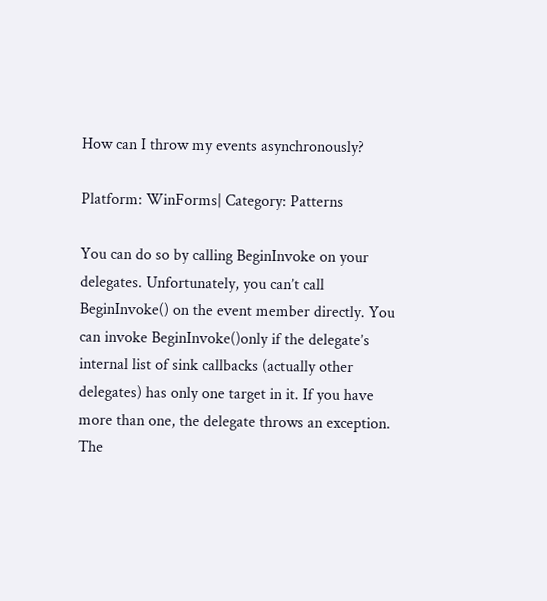How can I throw my events asynchronously?

Platform: WinForms| Category: Patterns

You can do so by calling BeginInvoke on your delegates. Unfortunately, you can’t call BeginInvoke() on the event member directly. You can invoke BeginInvoke()only if the delegate’s internal list of sink callbacks (actually other delegates) has only one target in it. If you have more than one, the delegate throws an exception. The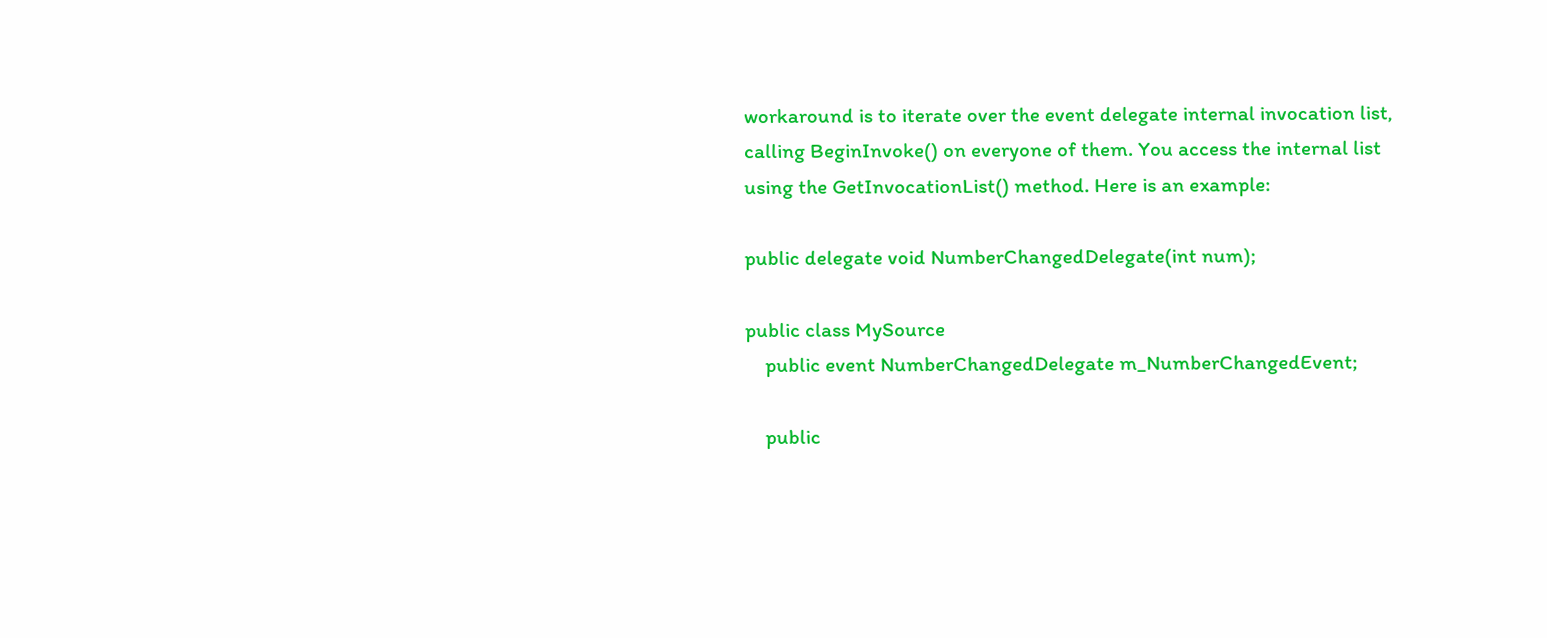workaround is to iterate over the event delegate internal invocation list, calling BeginInvoke() on everyone of them. You access the internal list using the GetInvocationList() method. Here is an example:

public delegate void NumberChangedDelegate(int num);

public class MySource
    public event NumberChangedDelegate m_NumberChangedEvent;

    public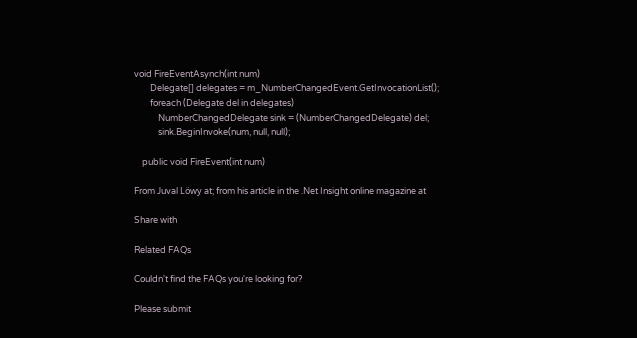void FireEventAsynch(int num)
        Delegate[] delegates = m_NumberChangedEvent.GetInvocationList();
        foreach (Delegate del in delegates)
            NumberChangedDelegate sink = (NumberChangedDelegate) del;
            sink.BeginInvoke(num, null, null);

    public void FireEvent(int num)

From Juval Löwy at; from his article in the .Net Insight online magazine at

Share with

Related FAQs

Couldn't find the FAQs you're looking for?

Please submit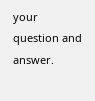your question and answer.